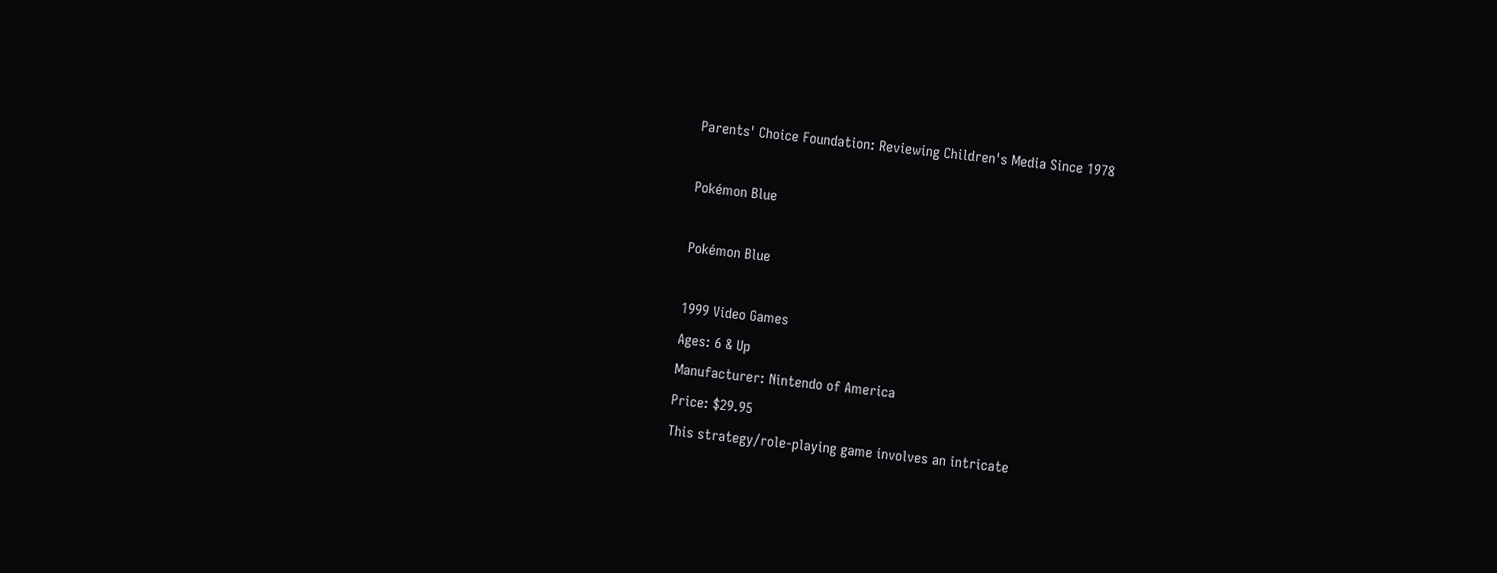Parents' Choice Foundation: Reviewing Children's Media Since 1978

Pokémon Blue

Pokémon Blue

1999 Video Games
Ages: 6 & Up
Manufacturer: Nintendo of America
Price: $29.95
This strategy/role-playing game involves an intricate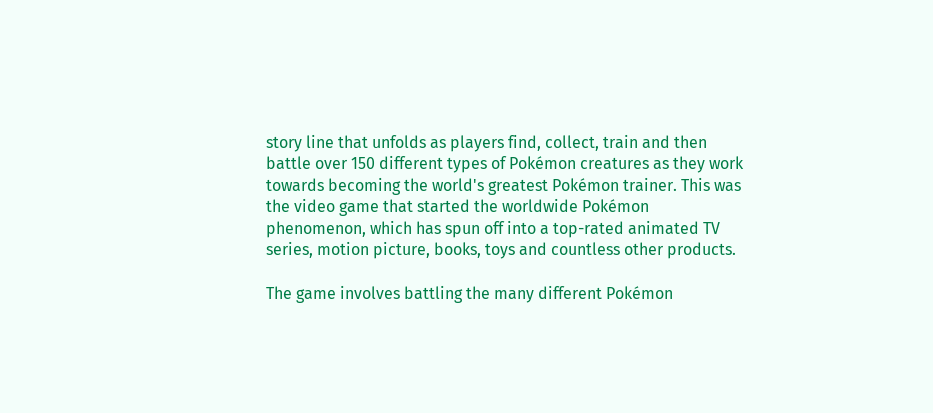story line that unfolds as players find, collect, train and then battle over 150 different types of Pokémon creatures as they work towards becoming the world's greatest Pokémon trainer. This was the video game that started the worldwide Pokémon phenomenon, which has spun off into a top-rated animated TV series, motion picture, books, toys and countless other products.

The game involves battling the many different Pokémon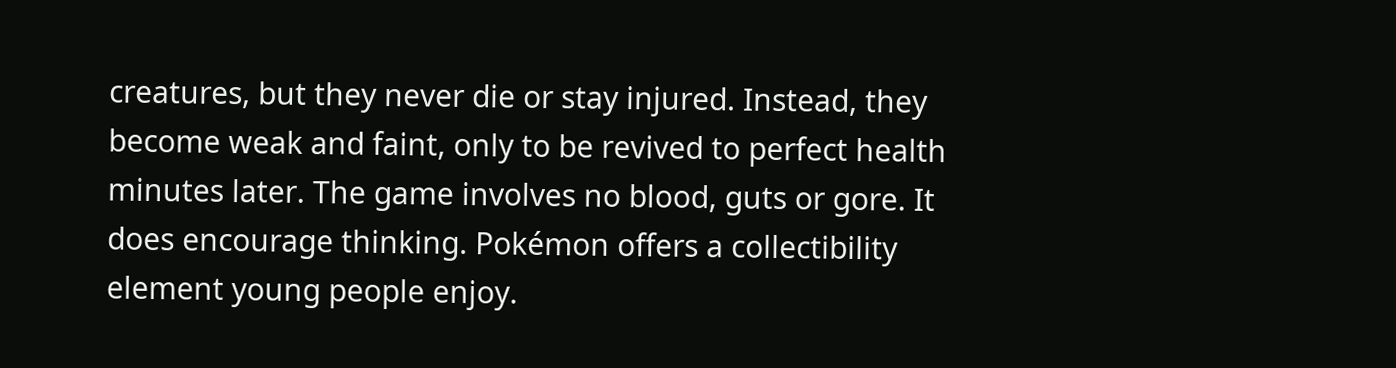creatures, but they never die or stay injured. Instead, they become weak and faint, only to be revived to perfect health minutes later. The game involves no blood, guts or gore. It does encourage thinking. Pokémon offers a collectibility element young people enjoy.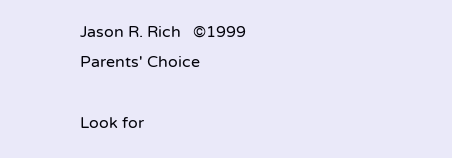Jason R. Rich   ©1999 Parents' Choice

Look for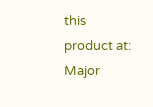this product at:
Major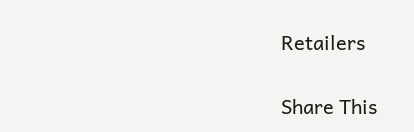Retailers

Share This